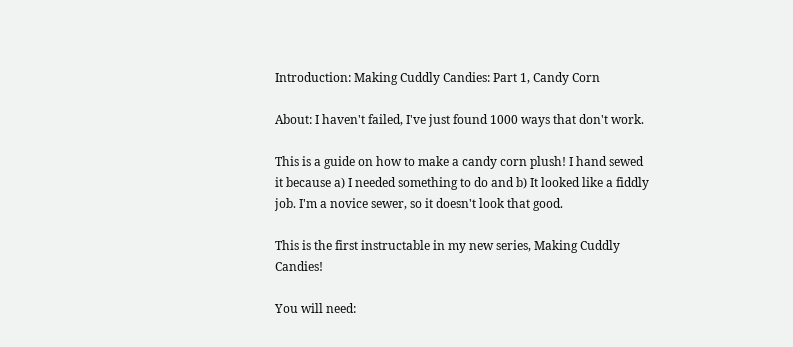Introduction: Making Cuddly Candies: Part 1, Candy Corn

About: I haven't failed, I've just found 1000 ways that don't work.

This is a guide on how to make a candy corn plush! I hand sewed it because a) I needed something to do and b) It looked like a fiddly job. I'm a novice sewer, so it doesn't look that good.

This is the first instructable in my new series, Making Cuddly Candies!

You will need: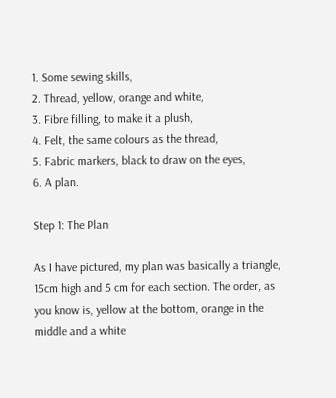1. Some sewing skills,
2. Thread, yellow, orange and white,
3. Fibre filling, to make it a plush,
4. Felt, the same colours as the thread,
5. Fabric markers, black to draw on the eyes,
6. A plan.

Step 1: The Plan

As I have pictured, my plan was basically a triangle, 15cm high and 5 cm for each section. The order, as you know is, yellow at the bottom, orange in the middle and a white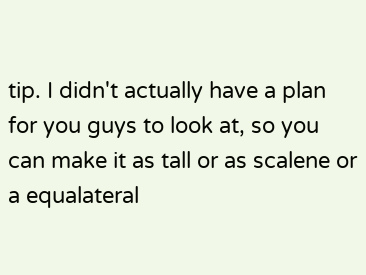tip. I didn't actually have a plan for you guys to look at, so you can make it as tall or as scalene or a equalateral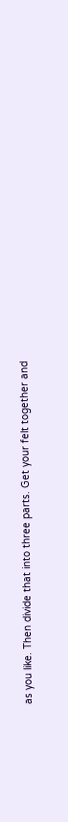as you like. Then divide that into three parts. Get your felt together and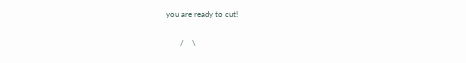you are ready to cut!

       /    \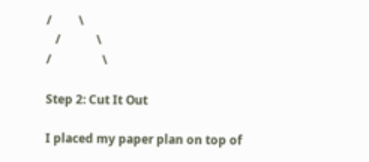/         \
   /            \
/                 \

Step 2: Cut It Out

I placed my paper plan on top of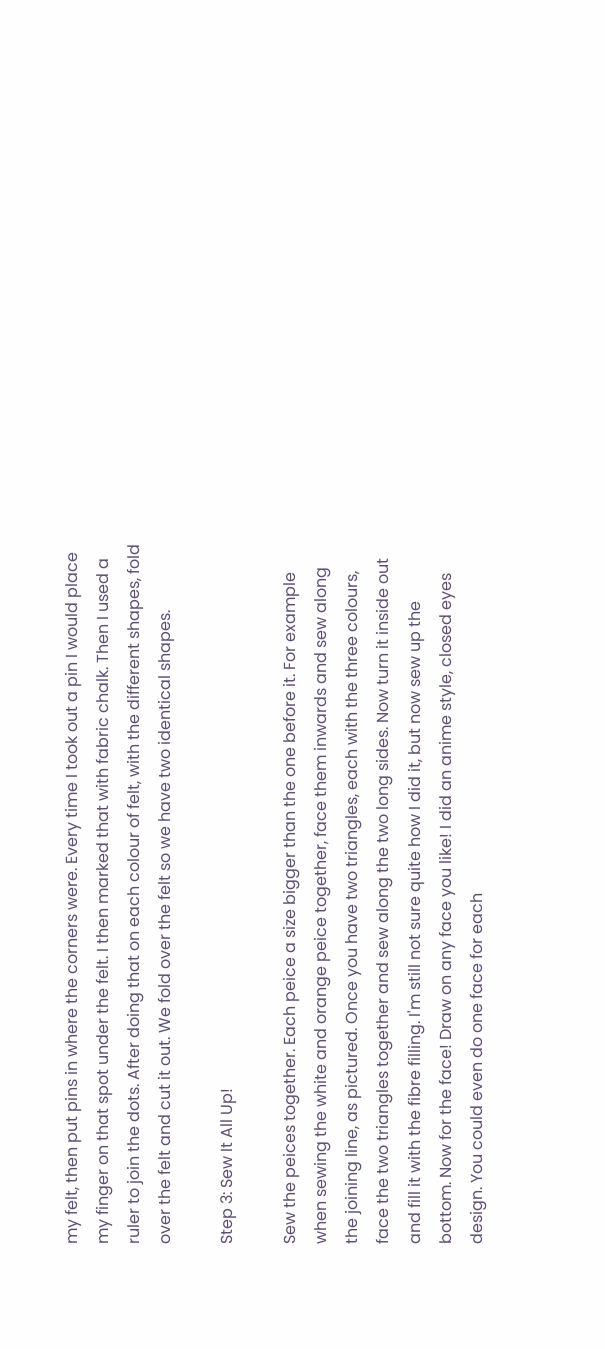my felt, then put pins in where the corners were. Every time I took out a pin I would place my finger on that spot under the felt. I then marked that with fabric chalk. Then I used a ruler to join the dots. After doing that on each colour of felt, with the different shapes, fold over the felt and cut it out. We fold over the felt so we have two identical shapes.

Step 3: Sew It All Up!

Sew the peices together. Each peice a size bigger than the one before it. For example when sewing the white and orange peice together, face them inwards and sew along the joining line, as pictured. Once you have two triangles, each with the three colours, face the two triangles together and sew along the two long sides. Now turn it inside out and fill it with the fibre filling. I'm still not sure quite how I did it, but now sew up the bottom. Now for the face! Draw on any face you like! I did an anime style, closed eyes design. You could even do one face for each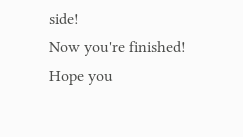side!
Now you're finished! Hope you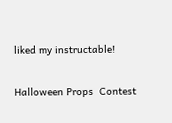liked my instructable!

Halloween Props  Contest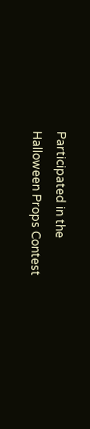Participated in the
Halloween Props Contest